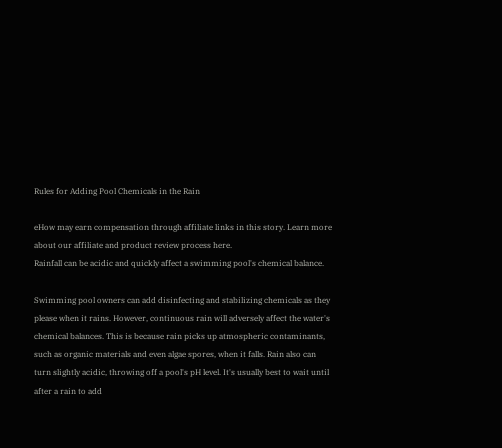Rules for Adding Pool Chemicals in the Rain

eHow may earn compensation through affiliate links in this story. Learn more about our affiliate and product review process here.
Rainfall can be acidic and quickly affect a swimming pool's chemical balance.

Swimming pool owners can add disinfecting and stabilizing chemicals as they please when it rains. However, continuous rain will adversely affect the water's chemical balances. This is because rain picks up atmospheric contaminants, such as organic materials and even algae spores, when it falls. Rain also can turn slightly acidic, throwing off a pool's pH level. It's usually best to wait until after a rain to add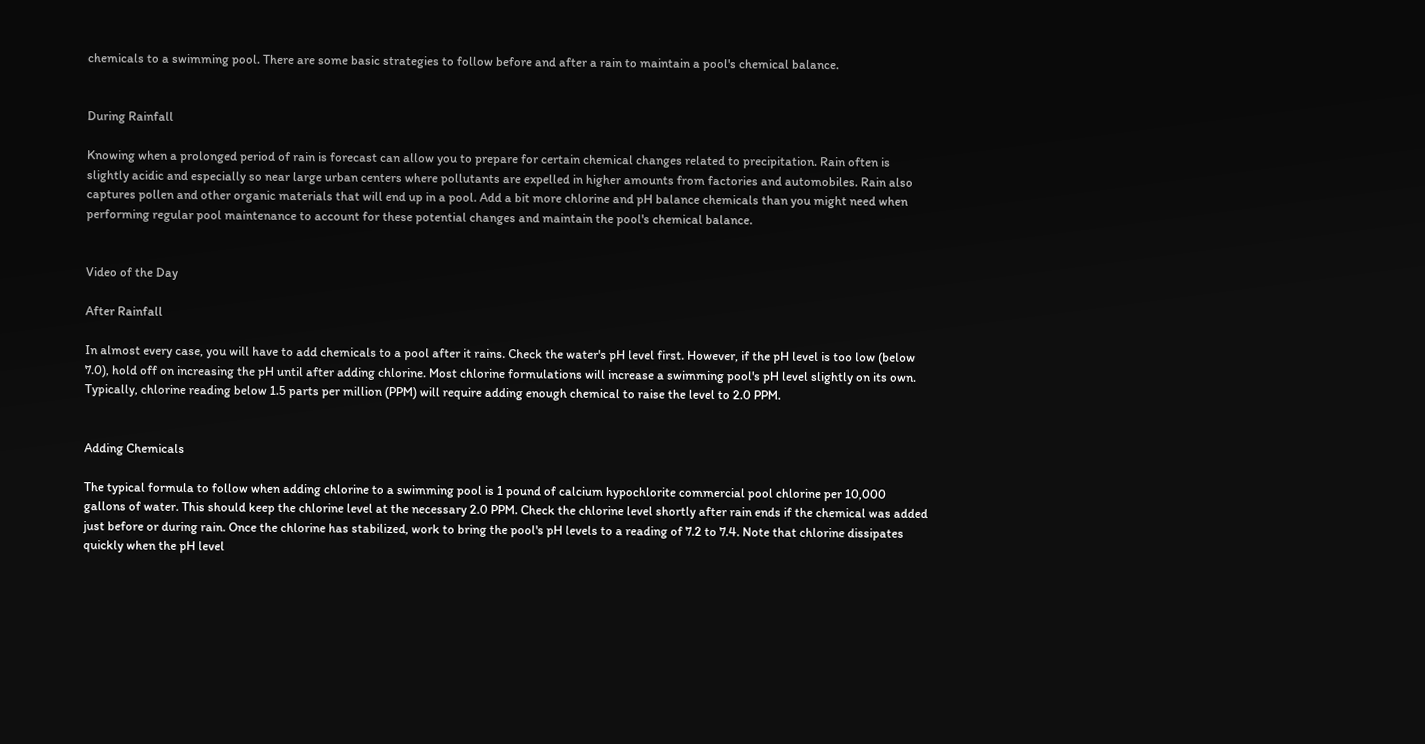chemicals to a swimming pool. There are some basic strategies to follow before and after a rain to maintain a pool's chemical balance.


During Rainfall

Knowing when a prolonged period of rain is forecast can allow you to prepare for certain chemical changes related to precipitation. Rain often is slightly acidic and especially so near large urban centers where pollutants are expelled in higher amounts from factories and automobiles. Rain also captures pollen and other organic materials that will end up in a pool. Add a bit more chlorine and pH balance chemicals than you might need when performing regular pool maintenance to account for these potential changes and maintain the pool's chemical balance.


Video of the Day

After Rainfall

In almost every case, you will have to add chemicals to a pool after it rains. Check the water's pH level first. However, if the pH level is too low (below 7.0), hold off on increasing the pH until after adding chlorine. Most chlorine formulations will increase a swimming pool's pH level slightly on its own. Typically, chlorine reading below 1.5 parts per million (PPM) will require adding enough chemical to raise the level to 2.0 PPM.


Adding Chemicals

The typical formula to follow when adding chlorine to a swimming pool is 1 pound of calcium hypochlorite commercial pool chlorine per 10,000 gallons of water. This should keep the chlorine level at the necessary 2.0 PPM. Check the chlorine level shortly after rain ends if the chemical was added just before or during rain. Once the chlorine has stabilized, work to bring the pool's pH levels to a reading of 7.2 to 7.4. Note that chlorine dissipates quickly when the pH level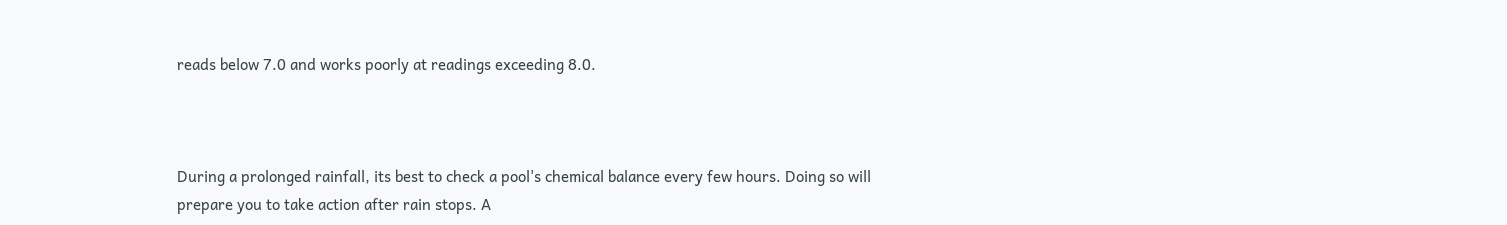reads below 7.0 and works poorly at readings exceeding 8.0.



During a prolonged rainfall, its best to check a pool's chemical balance every few hours. Doing so will prepare you to take action after rain stops. A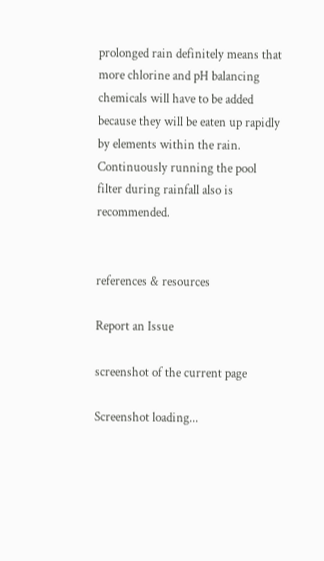prolonged rain definitely means that more chlorine and pH balancing chemicals will have to be added because they will be eaten up rapidly by elements within the rain. Continuously running the pool filter during rainfall also is recommended.


references & resources

Report an Issue

screenshot of the current page

Screenshot loading...